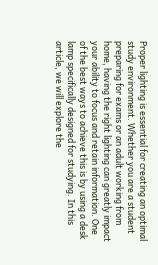Proper lighting is essential for creating an optimal study environment. Whether you are a student preparing for exams or an adult working from home, having the right lighting can greatly impact your ability to focus and retain information. One of the best ways to achieve this is by using a desk lamp specifically designed for studying. In this article, we will explore the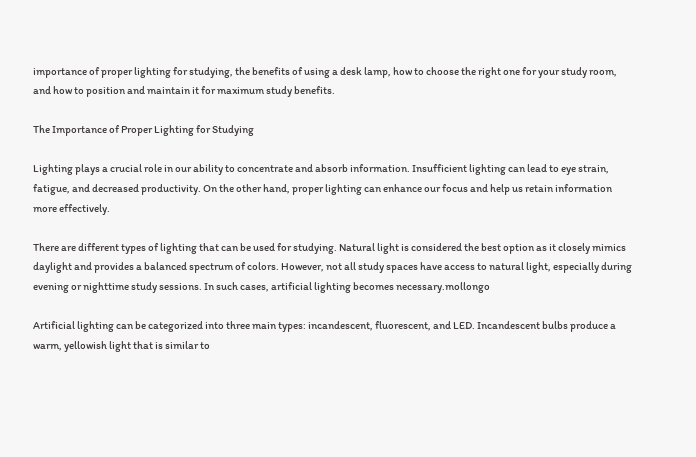importance of proper lighting for studying, the benefits of using a desk lamp, how to choose the right one for your study room, and how to position and maintain it for maximum study benefits.

The Importance of Proper Lighting for Studying

Lighting plays a crucial role in our ability to concentrate and absorb information. Insufficient lighting can lead to eye strain, fatigue, and decreased productivity. On the other hand, proper lighting can enhance our focus and help us retain information more effectively.

There are different types of lighting that can be used for studying. Natural light is considered the best option as it closely mimics daylight and provides a balanced spectrum of colors. However, not all study spaces have access to natural light, especially during evening or nighttime study sessions. In such cases, artificial lighting becomes necessary.mollongo

Artificial lighting can be categorized into three main types: incandescent, fluorescent, and LED. Incandescent bulbs produce a warm, yellowish light that is similar to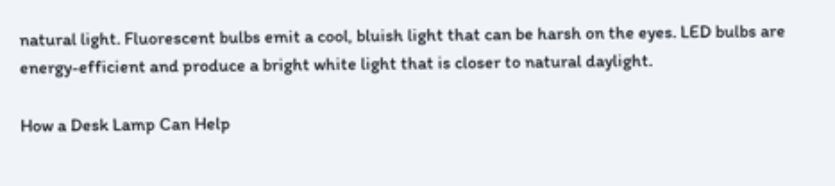natural light. Fluorescent bulbs emit a cool, bluish light that can be harsh on the eyes. LED bulbs are energy-efficient and produce a bright white light that is closer to natural daylight.

How a Desk Lamp Can Help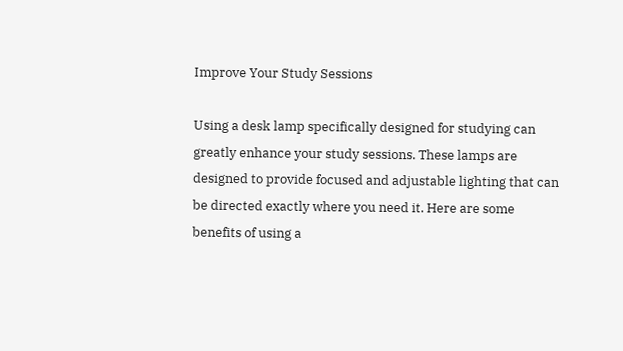Improve Your Study Sessions

Using a desk lamp specifically designed for studying can greatly enhance your study sessions. These lamps are designed to provide focused and adjustable lighting that can be directed exactly where you need it. Here are some benefits of using a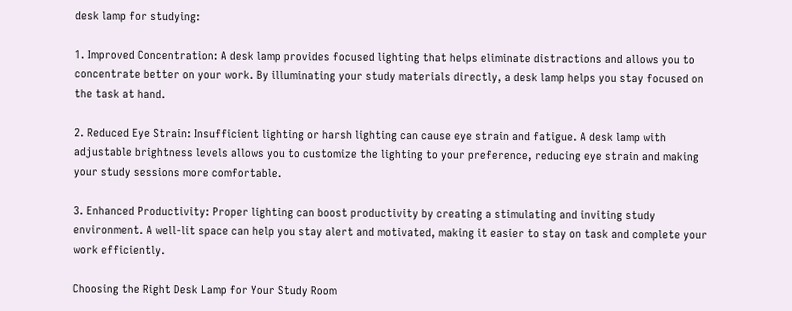desk lamp for studying:

1. Improved Concentration: A desk lamp provides focused lighting that helps eliminate distractions and allows you to concentrate better on your work. By illuminating your study materials directly, a desk lamp helps you stay focused on the task at hand.

2. Reduced Eye Strain: Insufficient lighting or harsh lighting can cause eye strain and fatigue. A desk lamp with adjustable brightness levels allows you to customize the lighting to your preference, reducing eye strain and making your study sessions more comfortable.

3. Enhanced Productivity: Proper lighting can boost productivity by creating a stimulating and inviting study environment. A well-lit space can help you stay alert and motivated, making it easier to stay on task and complete your work efficiently.

Choosing the Right Desk Lamp for Your Study Room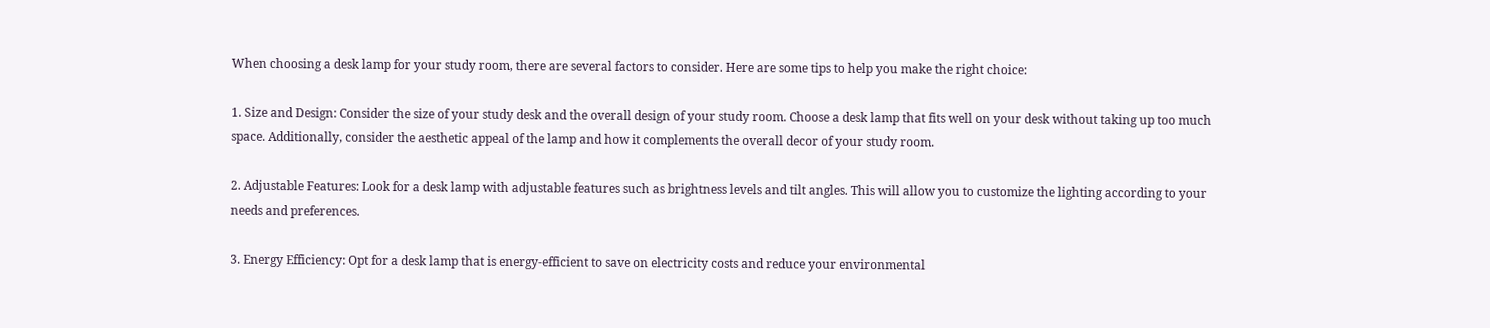When choosing a desk lamp for your study room, there are several factors to consider. Here are some tips to help you make the right choice:

1. Size and Design: Consider the size of your study desk and the overall design of your study room. Choose a desk lamp that fits well on your desk without taking up too much space. Additionally, consider the aesthetic appeal of the lamp and how it complements the overall decor of your study room.

2. Adjustable Features: Look for a desk lamp with adjustable features such as brightness levels and tilt angles. This will allow you to customize the lighting according to your needs and preferences.

3. Energy Efficiency: Opt for a desk lamp that is energy-efficient to save on electricity costs and reduce your environmental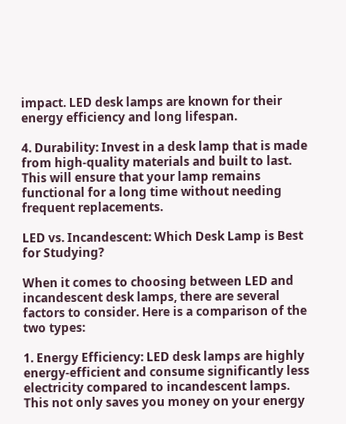impact. LED desk lamps are known for their energy efficiency and long lifespan.

4. Durability: Invest in a desk lamp that is made from high-quality materials and built to last. This will ensure that your lamp remains functional for a long time without needing frequent replacements.

LED vs. Incandescent: Which Desk Lamp is Best for Studying?

When it comes to choosing between LED and incandescent desk lamps, there are several factors to consider. Here is a comparison of the two types:

1. Energy Efficiency: LED desk lamps are highly energy-efficient and consume significantly less electricity compared to incandescent lamps. This not only saves you money on your energy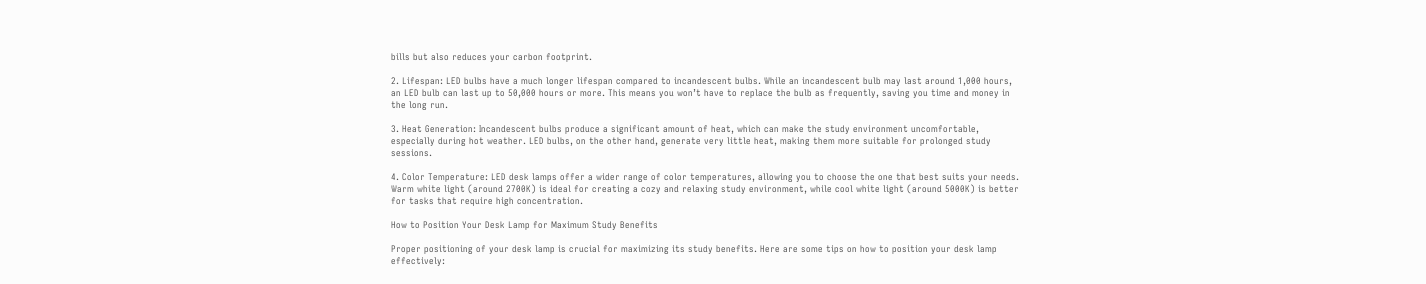bills but also reduces your carbon footprint.

2. Lifespan: LED bulbs have a much longer lifespan compared to incandescent bulbs. While an incandescent bulb may last around 1,000 hours, an LED bulb can last up to 50,000 hours or more. This means you won’t have to replace the bulb as frequently, saving you time and money in the long run.

3. Heat Generation: Incandescent bulbs produce a significant amount of heat, which can make the study environment uncomfortable, especially during hot weather. LED bulbs, on the other hand, generate very little heat, making them more suitable for prolonged study sessions.

4. Color Temperature: LED desk lamps offer a wider range of color temperatures, allowing you to choose the one that best suits your needs. Warm white light (around 2700K) is ideal for creating a cozy and relaxing study environment, while cool white light (around 5000K) is better for tasks that require high concentration.

How to Position Your Desk Lamp for Maximum Study Benefits

Proper positioning of your desk lamp is crucial for maximizing its study benefits. Here are some tips on how to position your desk lamp effectively: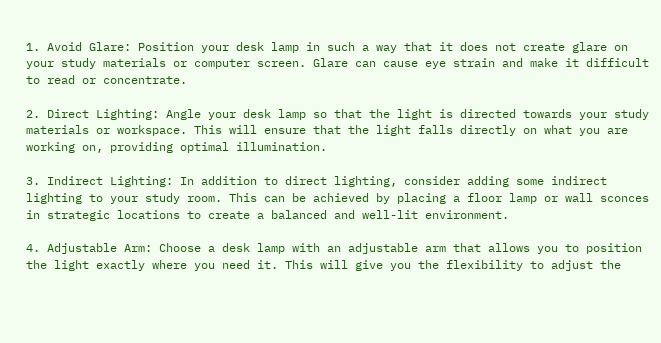1. Avoid Glare: Position your desk lamp in such a way that it does not create glare on your study materials or computer screen. Glare can cause eye strain and make it difficult to read or concentrate.

2. Direct Lighting: Angle your desk lamp so that the light is directed towards your study materials or workspace. This will ensure that the light falls directly on what you are working on, providing optimal illumination.

3. Indirect Lighting: In addition to direct lighting, consider adding some indirect lighting to your study room. This can be achieved by placing a floor lamp or wall sconces in strategic locations to create a balanced and well-lit environment.

4. Adjustable Arm: Choose a desk lamp with an adjustable arm that allows you to position the light exactly where you need it. This will give you the flexibility to adjust the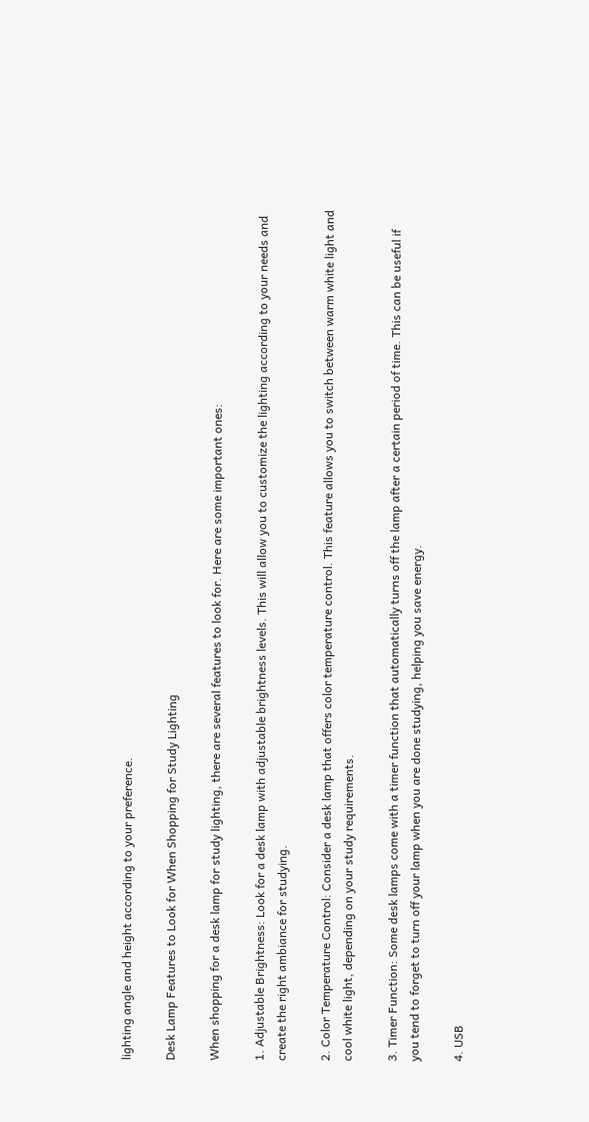lighting angle and height according to your preference.

Desk Lamp Features to Look for When Shopping for Study Lighting

When shopping for a desk lamp for study lighting, there are several features to look for. Here are some important ones:

1. Adjustable Brightness: Look for a desk lamp with adjustable brightness levels. This will allow you to customize the lighting according to your needs and create the right ambiance for studying.

2. Color Temperature Control: Consider a desk lamp that offers color temperature control. This feature allows you to switch between warm white light and cool white light, depending on your study requirements.

3. Timer Function: Some desk lamps come with a timer function that automatically turns off the lamp after a certain period of time. This can be useful if you tend to forget to turn off your lamp when you are done studying, helping you save energy.

4. USB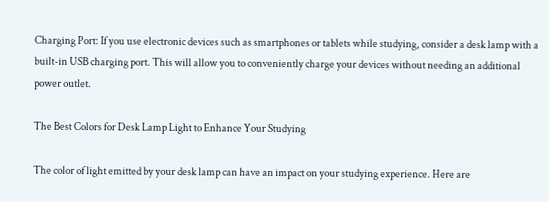Charging Port: If you use electronic devices such as smartphones or tablets while studying, consider a desk lamp with a built-in USB charging port. This will allow you to conveniently charge your devices without needing an additional power outlet.

The Best Colors for Desk Lamp Light to Enhance Your Studying

The color of light emitted by your desk lamp can have an impact on your studying experience. Here are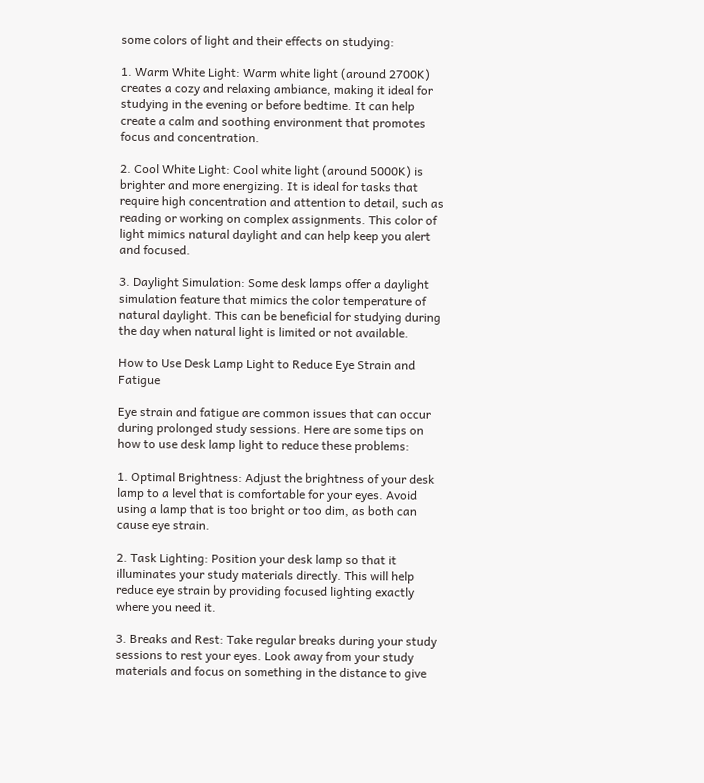some colors of light and their effects on studying:

1. Warm White Light: Warm white light (around 2700K) creates a cozy and relaxing ambiance, making it ideal for studying in the evening or before bedtime. It can help create a calm and soothing environment that promotes focus and concentration.

2. Cool White Light: Cool white light (around 5000K) is brighter and more energizing. It is ideal for tasks that require high concentration and attention to detail, such as reading or working on complex assignments. This color of light mimics natural daylight and can help keep you alert and focused.

3. Daylight Simulation: Some desk lamps offer a daylight simulation feature that mimics the color temperature of natural daylight. This can be beneficial for studying during the day when natural light is limited or not available.

How to Use Desk Lamp Light to Reduce Eye Strain and Fatigue

Eye strain and fatigue are common issues that can occur during prolonged study sessions. Here are some tips on how to use desk lamp light to reduce these problems:

1. Optimal Brightness: Adjust the brightness of your desk lamp to a level that is comfortable for your eyes. Avoid using a lamp that is too bright or too dim, as both can cause eye strain.

2. Task Lighting: Position your desk lamp so that it illuminates your study materials directly. This will help reduce eye strain by providing focused lighting exactly where you need it.

3. Breaks and Rest: Take regular breaks during your study sessions to rest your eyes. Look away from your study materials and focus on something in the distance to give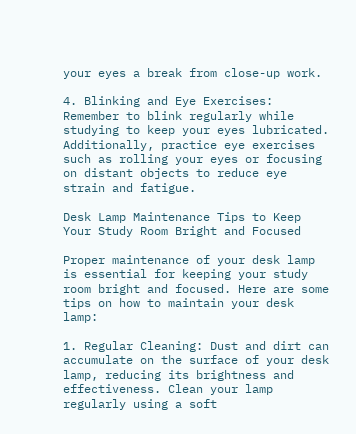your eyes a break from close-up work.

4. Blinking and Eye Exercises: Remember to blink regularly while studying to keep your eyes lubricated. Additionally, practice eye exercises such as rolling your eyes or focusing on distant objects to reduce eye strain and fatigue.

Desk Lamp Maintenance Tips to Keep Your Study Room Bright and Focused

Proper maintenance of your desk lamp is essential for keeping your study room bright and focused. Here are some tips on how to maintain your desk lamp:

1. Regular Cleaning: Dust and dirt can accumulate on the surface of your desk lamp, reducing its brightness and effectiveness. Clean your lamp regularly using a soft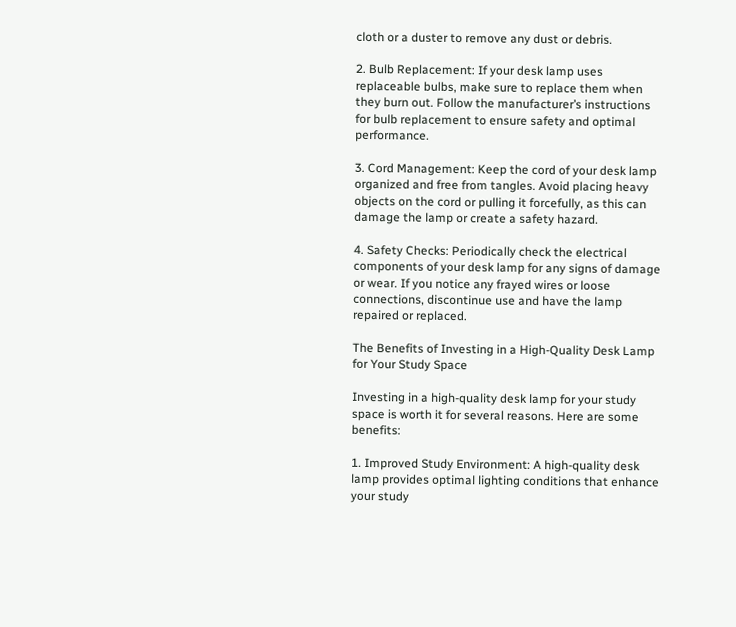cloth or a duster to remove any dust or debris.

2. Bulb Replacement: If your desk lamp uses replaceable bulbs, make sure to replace them when they burn out. Follow the manufacturer’s instructions for bulb replacement to ensure safety and optimal performance.

3. Cord Management: Keep the cord of your desk lamp organized and free from tangles. Avoid placing heavy objects on the cord or pulling it forcefully, as this can damage the lamp or create a safety hazard.

4. Safety Checks: Periodically check the electrical components of your desk lamp for any signs of damage or wear. If you notice any frayed wires or loose connections, discontinue use and have the lamp repaired or replaced.

The Benefits of Investing in a High-Quality Desk Lamp for Your Study Space

Investing in a high-quality desk lamp for your study space is worth it for several reasons. Here are some benefits:

1. Improved Study Environment: A high-quality desk lamp provides optimal lighting conditions that enhance your study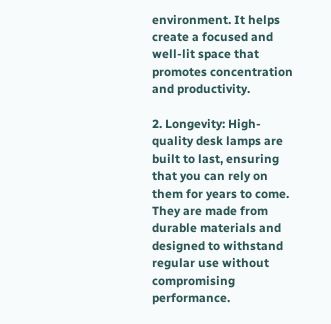environment. It helps create a focused and well-lit space that promotes concentration and productivity.

2. Longevity: High-quality desk lamps are built to last, ensuring that you can rely on them for years to come. They are made from durable materials and designed to withstand regular use without compromising performance.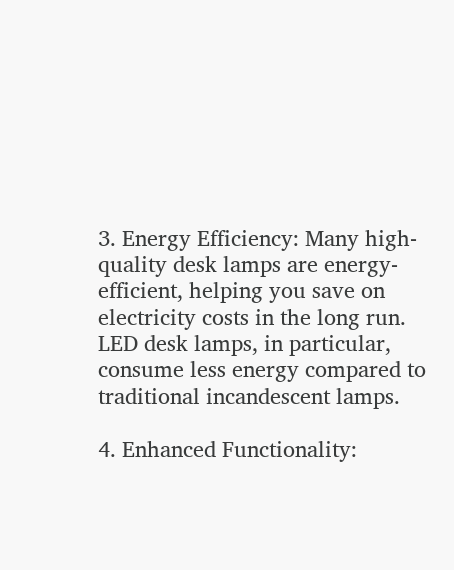3. Energy Efficiency: Many high-quality desk lamps are energy-efficient, helping you save on electricity costs in the long run. LED desk lamps, in particular, consume less energy compared to traditional incandescent lamps.

4. Enhanced Functionality: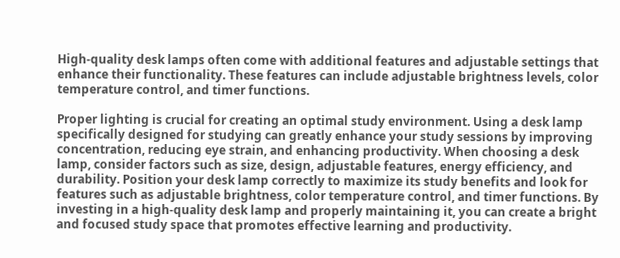High-quality desk lamps often come with additional features and adjustable settings that enhance their functionality. These features can include adjustable brightness levels, color temperature control, and timer functions.

Proper lighting is crucial for creating an optimal study environment. Using a desk lamp specifically designed for studying can greatly enhance your study sessions by improving concentration, reducing eye strain, and enhancing productivity. When choosing a desk lamp, consider factors such as size, design, adjustable features, energy efficiency, and durability. Position your desk lamp correctly to maximize its study benefits and look for features such as adjustable brightness, color temperature control, and timer functions. By investing in a high-quality desk lamp and properly maintaining it, you can create a bright and focused study space that promotes effective learning and productivity.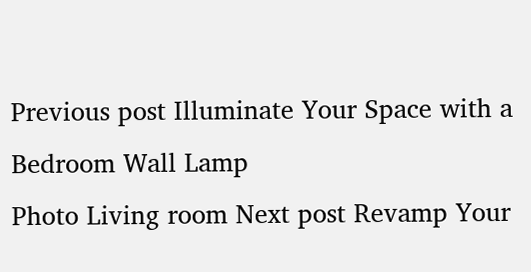Previous post Illuminate Your Space with a Bedroom Wall Lamp
Photo Living room Next post Revamp Your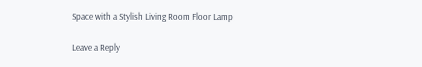Space with a Stylish Living Room Floor Lamp

Leave a Reply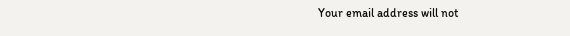Your email address will not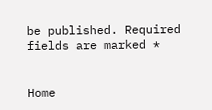be published. Required fields are marked *


Home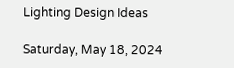Lighting Design Ideas

Saturday, May 18, 2024